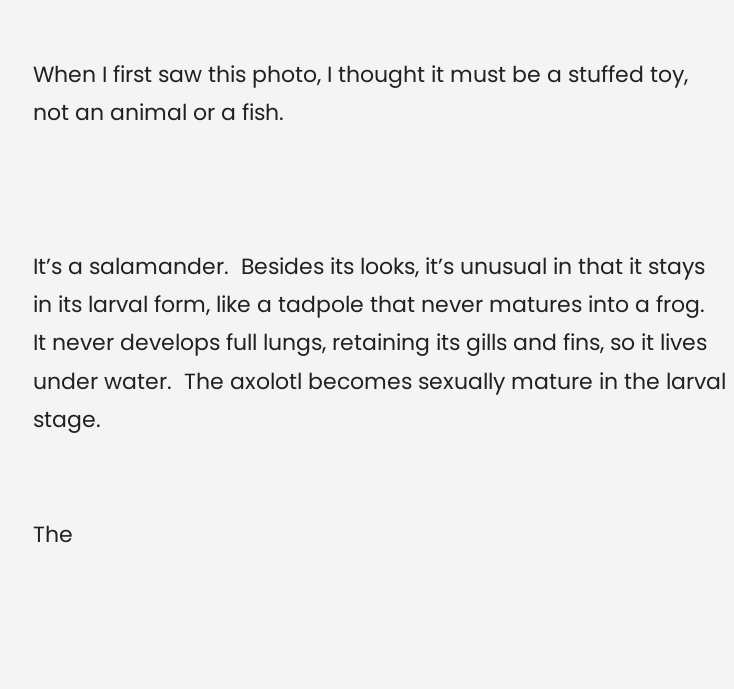When I first saw this photo, I thought it must be a stuffed toy, not an animal or a fish.



It’s a salamander.  Besides its looks, it’s unusual in that it stays in its larval form, like a tadpole that never matures into a frog.  It never develops full lungs, retaining its gills and fins, so it lives under water.  The axolotl becomes sexually mature in the larval stage.


The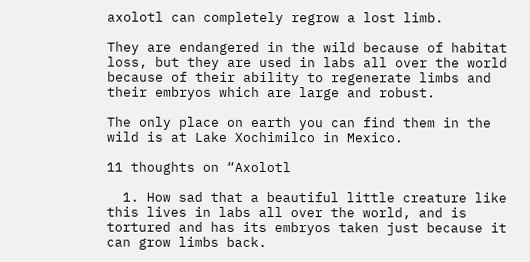axolotl can completely regrow a lost limb.

They are endangered in the wild because of habitat loss, but they are used in labs all over the world because of their ability to regenerate limbs and their embryos which are large and robust.

The only place on earth you can find them in the wild is at Lake Xochimilco in Mexico.

11 thoughts on “Axolotl

  1. How sad that a beautiful little creature like this lives in labs all over the world, and is tortured and has its embryos taken just because it can grow limbs back.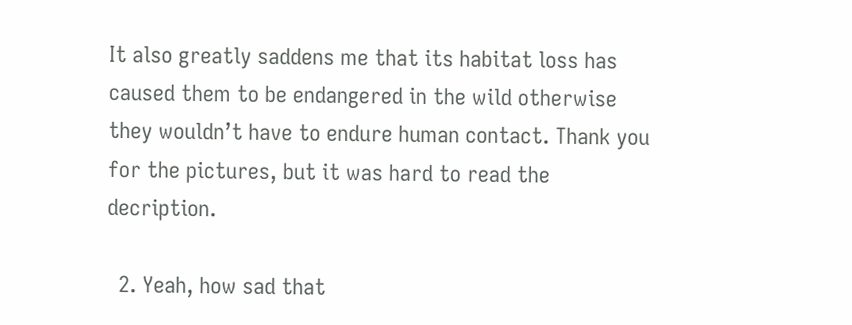It also greatly saddens me that its habitat loss has caused them to be endangered in the wild otherwise they wouldn’t have to endure human contact. Thank you for the pictures, but it was hard to read the decription.

  2. Yeah, how sad that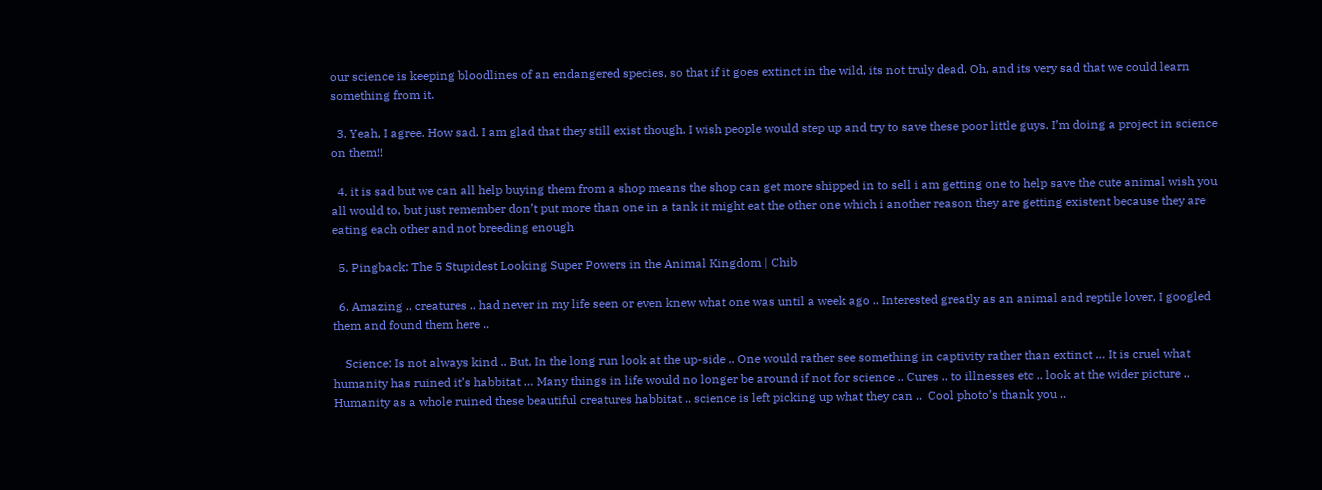our science is keeping bloodlines of an endangered species, so that if it goes extinct in the wild, its not truly dead. Oh, and its very sad that we could learn something from it.

  3. Yeah, I agree. How sad. I am glad that they still exist though. I wish people would step up and try to save these poor little guys. I’m doing a project in science on them!!

  4. it is sad but we can all help buying them from a shop means the shop can get more shipped in to sell i am getting one to help save the cute animal wish you all would to, but just remember don’t put more than one in a tank it might eat the other one which i another reason they are getting existent because they are eating each other and not breeding enough

  5. Pingback: The 5 Stupidest Looking Super Powers in the Animal Kingdom | Chib

  6. Amazing .. creatures .. had never in my life seen or even knew what one was until a week ago .. Interested greatly as an animal and reptile lover, I googled them and found them here ..

    Science: Is not always kind .. But, In the long run look at the up-side .. One would rather see something in captivity rather than extinct … It is cruel what humanity has ruined it’s habbitat … Many things in life would no longer be around if not for science .. Cures .. to illnesses etc .. look at the wider picture .. Humanity as a whole ruined these beautiful creatures habbitat .. science is left picking up what they can ..  Cool photo’s thank you ..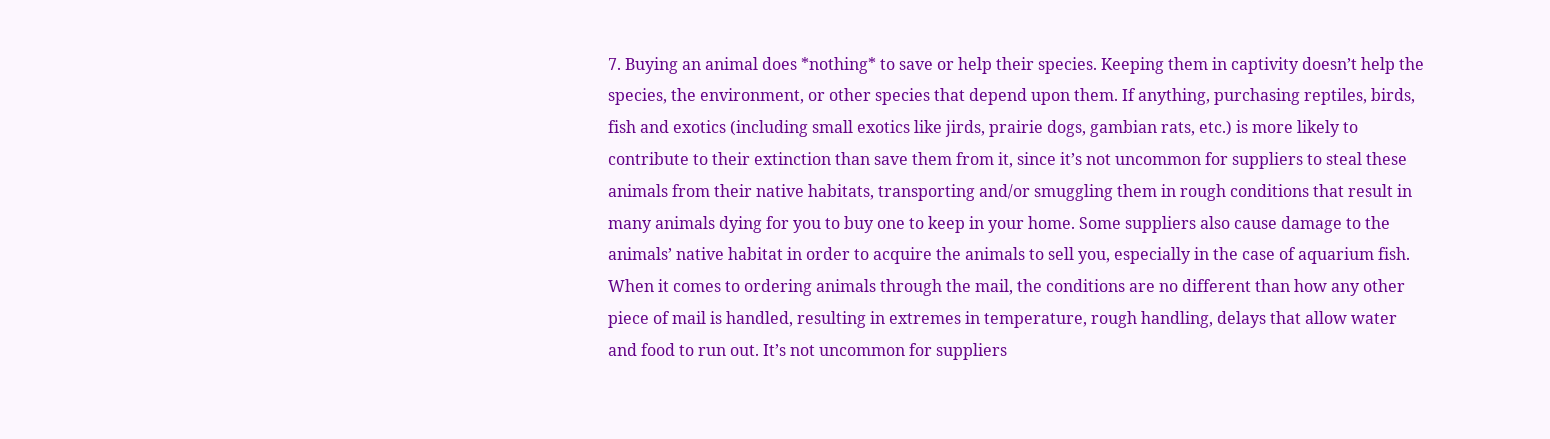7. Buying an animal does *nothing* to save or help their species. Keeping them in captivity doesn’t help the species, the environment, or other species that depend upon them. If anything, purchasing reptiles, birds, fish and exotics (including small exotics like jirds, prairie dogs, gambian rats, etc.) is more likely to contribute to their extinction than save them from it, since it’s not uncommon for suppliers to steal these animals from their native habitats, transporting and/or smuggling them in rough conditions that result in many animals dying for you to buy one to keep in your home. Some suppliers also cause damage to the animals’ native habitat in order to acquire the animals to sell you, especially in the case of aquarium fish. When it comes to ordering animals through the mail, the conditions are no different than how any other piece of mail is handled, resulting in extremes in temperature, rough handling, delays that allow water and food to run out. It’s not uncommon for suppliers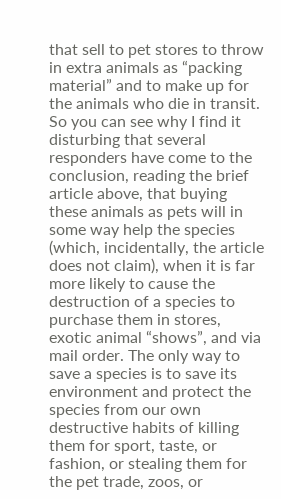that sell to pet stores to throw in extra animals as “packing material” and to make up for the animals who die in transit. So you can see why I find it disturbing that several responders have come to the conclusion, reading the brief article above, that buying these animals as pets will in some way help the species (which, incidentally, the article does not claim), when it is far more likely to cause the destruction of a species to purchase them in stores, exotic animal “shows”, and via mail order. The only way to save a species is to save its environment and protect the species from our own destructive habits of killing them for sport, taste, or fashion, or stealing them for the pet trade, zoos, or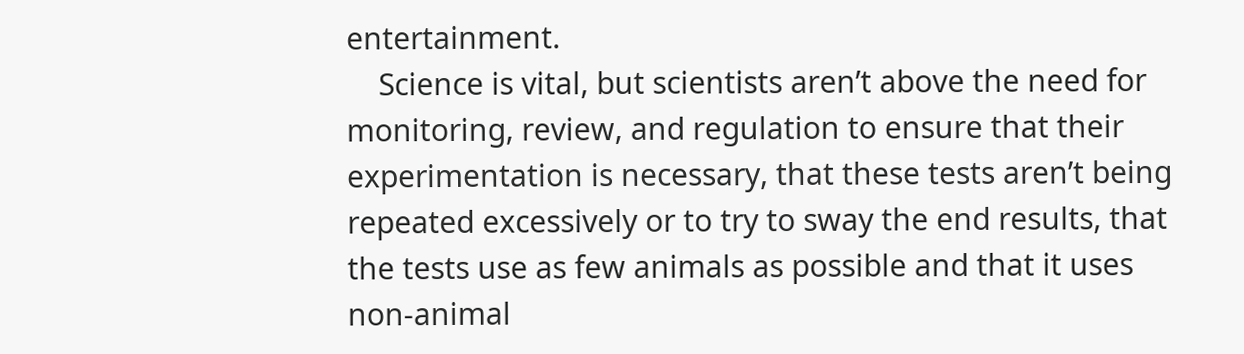entertainment.
    Science is vital, but scientists aren’t above the need for monitoring, review, and regulation to ensure that their experimentation is necessary, that these tests aren’t being repeated excessively or to try to sway the end results, that the tests use as few animals as possible and that it uses non-animal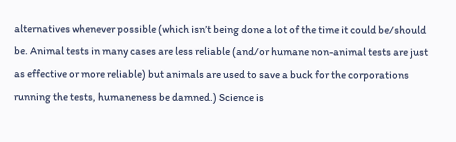alternatives whenever possible (which isn’t being done a lot of the time it could be/should be. Animal tests in many cases are less reliable (and/or humane non-animal tests are just as effective or more reliable) but animals are used to save a buck for the corporations running the tests, humaneness be damned.) Science is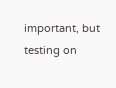important, but testing on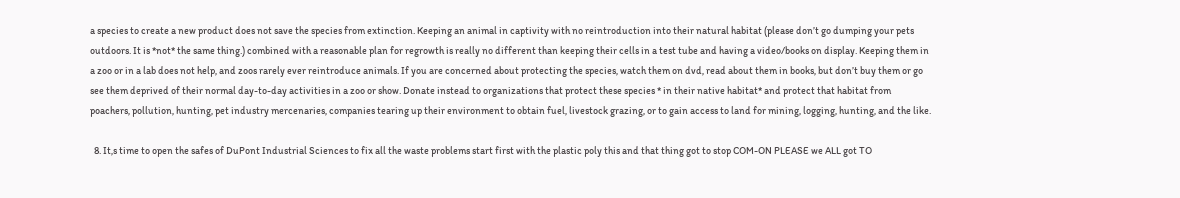a species to create a new product does not save the species from extinction. Keeping an animal in captivity with no reintroduction into their natural habitat (please don’t go dumping your pets outdoors. It is *not* the same thing.) combined with a reasonable plan for regrowth is really no different than keeping their cells in a test tube and having a video/books on display. Keeping them in a zoo or in a lab does not help, and zoos rarely ever reintroduce animals. If you are concerned about protecting the species, watch them on dvd, read about them in books, but don’t buy them or go see them deprived of their normal day-to-day activities in a zoo or show. Donate instead to organizations that protect these species * in their native habitat* and protect that habitat from poachers, pollution, hunting, pet industry mercenaries, companies tearing up their environment to obtain fuel, livestock grazing, or to gain access to land for mining, logging, hunting, and the like.

  8. It,s time to open the safes of DuPont Industrial Sciences to fix all the waste problems start first with the plastic poly this and that thing got to stop COM-ON PLEASE we ALL got TO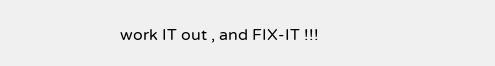work IT out , and FIX-IT !!!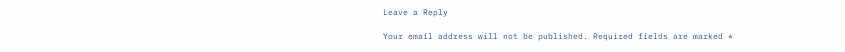Leave a Reply

Your email address will not be published. Required fields are marked *